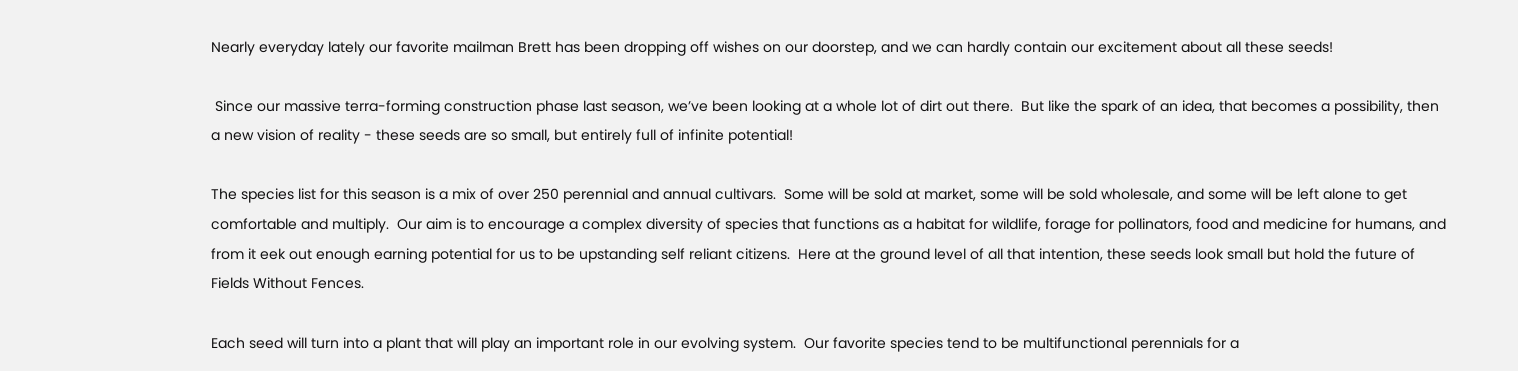Nearly everyday lately our favorite mailman Brett has been dropping off wishes on our doorstep, and we can hardly contain our excitement about all these seeds!

 Since our massive terra-forming construction phase last season, we’ve been looking at a whole lot of dirt out there.  But like the spark of an idea, that becomes a possibility, then a new vision of reality - these seeds are so small, but entirely full of infinite potential!

The species list for this season is a mix of over 250 perennial and annual cultivars.  Some will be sold at market, some will be sold wholesale, and some will be left alone to get comfortable and multiply.  Our aim is to encourage a complex diversity of species that functions as a habitat for wildlife, forage for pollinators, food and medicine for humans, and from it eek out enough earning potential for us to be upstanding self reliant citizens.  Here at the ground level of all that intention, these seeds look small but hold the future of Fields Without Fences.

Each seed will turn into a plant that will play an important role in our evolving system.  Our favorite species tend to be multifunctional perennials for a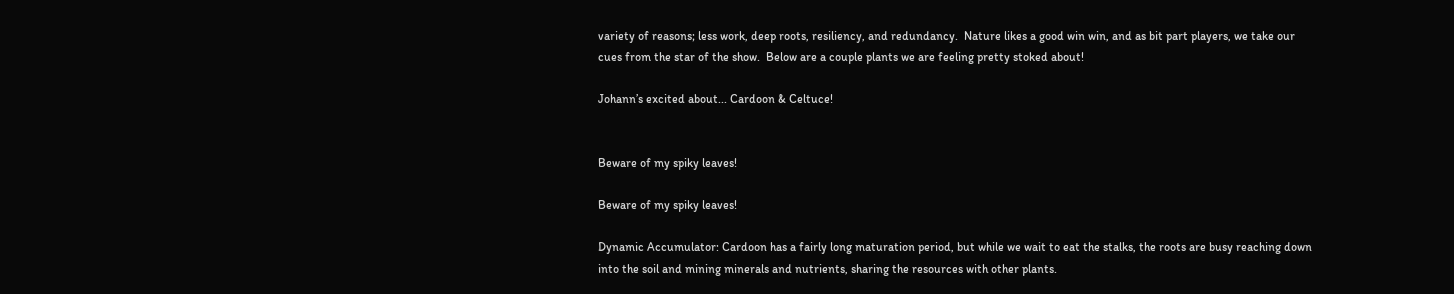variety of reasons; less work, deep roots, resiliency, and redundancy.  Nature likes a good win win, and as bit part players, we take our cues from the star of the show.  Below are a couple plants we are feeling pretty stoked about!

Johann’s excited about... Cardoon & Celtuce!


Beware of my spiky leaves!

Beware of my spiky leaves!

Dynamic Accumulator: Cardoon has a fairly long maturation period, but while we wait to eat the stalks, the roots are busy reaching down into the soil and mining minerals and nutrients, sharing the resources with other plants.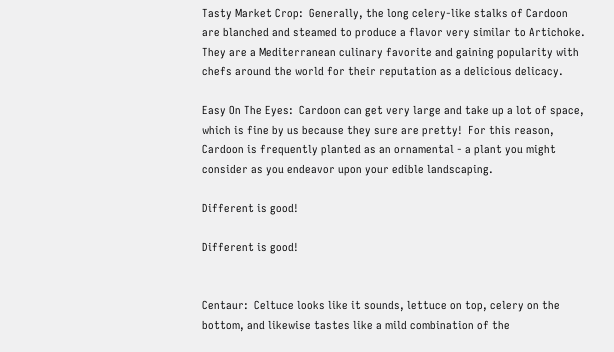Tasty Market Crop:  Generally, the long celery-like stalks of Cardoon are blanched and steamed to produce a flavor very similar to Artichoke.  They are a Mediterranean culinary favorite and gaining popularity with chefs around the world for their reputation as a delicious delicacy.

Easy On The Eyes:  Cardoon can get very large and take up a lot of space, which is fine by us because they sure are pretty!  For this reason, Cardoon is frequently planted as an ornamental - a plant you might consider as you endeavor upon your edible landscaping.

Different is good!

Different is good!


Centaur:  Celtuce looks like it sounds, lettuce on top, celery on the bottom, and likewise tastes like a mild combination of the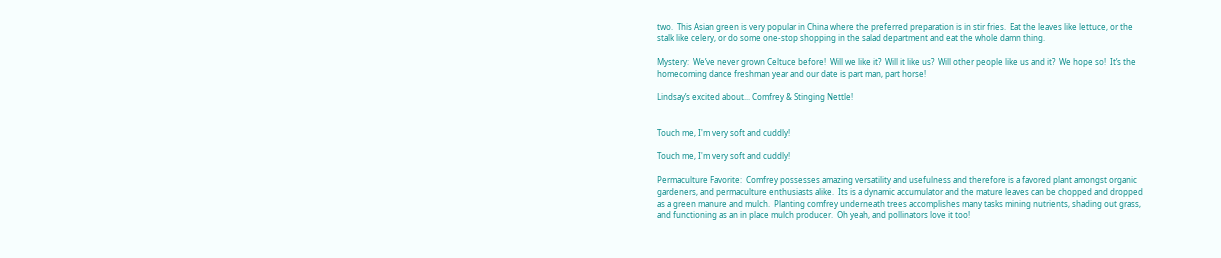two.  This Asian green is very popular in China where the preferred preparation is in stir fries.  Eat the leaves like lettuce, or the stalk like celery, or do some one-stop shopping in the salad department and eat the whole damn thing.

Mystery:  We’ve never grown Celtuce before!  Will we like it?  Will it like us?  Will other people like us and it?  We hope so!  It’s the homecoming dance freshman year and our date is part man, part horse!

Lindsay’s excited about... Comfrey & Stinging Nettle!


Touch me, I'm very soft and cuddly!

Touch me, I'm very soft and cuddly!

Permaculture Favorite:  Comfrey possesses amazing versatility and usefulness and therefore is a favored plant amongst organic gardeners, and permaculture enthusiasts alike.  Its is a dynamic accumulator and the mature leaves can be chopped and dropped as a green manure and mulch.  Planting comfrey underneath trees accomplishes many tasks mining nutrients, shading out grass, and functioning as an in place mulch producer.  Oh yeah, and pollinators love it too!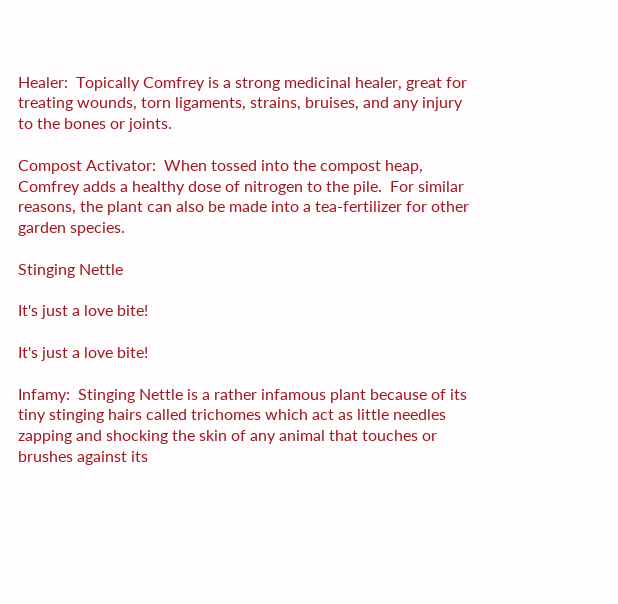Healer:  Topically Comfrey is a strong medicinal healer, great for treating wounds, torn ligaments, strains, bruises, and any injury to the bones or joints.

Compost Activator:  When tossed into the compost heap, Comfrey adds a healthy dose of nitrogen to the pile.  For similar reasons, the plant can also be made into a tea-fertilizer for other garden species.

Stinging Nettle

It's just a love bite!

It's just a love bite!

Infamy:  Stinging Nettle is a rather infamous plant because of its tiny stinging hairs called trichomes which act as little needles zapping and shocking the skin of any animal that touches or brushes against its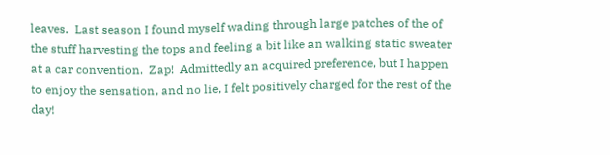leaves.  Last season I found myself wading through large patches of the of the stuff harvesting the tops and feeling a bit like an walking static sweater at a car convention.  Zap!  Admittedly an acquired preference, but I happen to enjoy the sensation, and no lie, I felt positively charged for the rest of the day!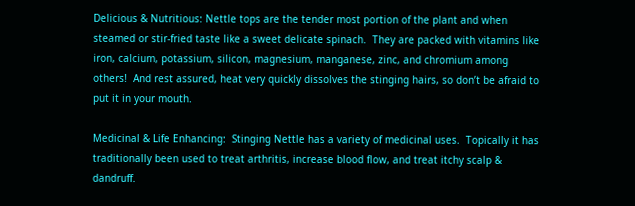Delicious & Nutritious: Nettle tops are the tender most portion of the plant and when steamed or stir-fried taste like a sweet delicate spinach.  They are packed with vitamins like iron, calcium, potassium, silicon, magnesium, manganese, zinc, and chromium among others!  And rest assured, heat very quickly dissolves the stinging hairs, so don’t be afraid to put it in your mouth.

Medicinal & Life Enhancing:  Stinging Nettle has a variety of medicinal uses.  Topically it has traditionally been used to treat arthritis, increase blood flow, and treat itchy scalp & dandruff.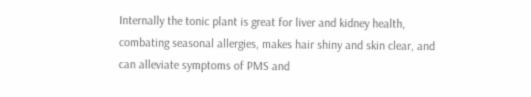Internally the tonic plant is great for liver and kidney health, combating seasonal allergies, makes hair shiny and skin clear, and can alleviate symptoms of PMS and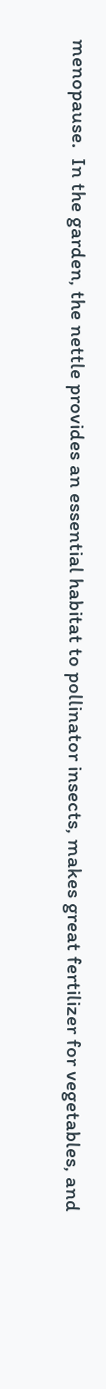menopause.  In the garden, the nettle provides an essential habitat to pollinator insects, makes great fertilizer for vegetables, and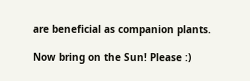are beneficial as companion plants.

Now bring on the Sun! Please :)